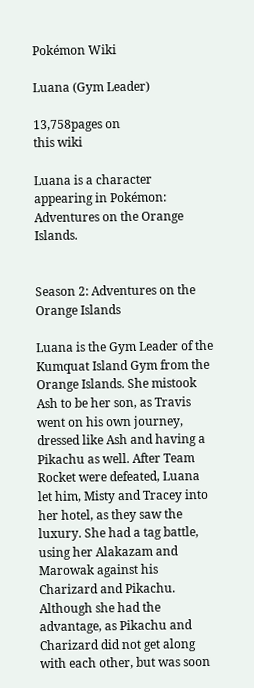Pokémon Wiki

Luana (Gym Leader)

13,758pages on
this wiki

Luana is a character appearing in Pokémon: Adventures on the Orange Islands.


Season 2: Adventures on the Orange Islands

Luana is the Gym Leader of the Kumquat Island Gym from the Orange Islands. She mistook Ash to be her son, as Travis went on his own journey, dressed like Ash and having a Pikachu as well. After Team Rocket were defeated, Luana let him, Misty and Tracey into her hotel, as they saw the luxury. She had a tag battle, using her Alakazam and Marowak against his Charizard and Pikachu. Although she had the advantage, as Pikachu and Charizard did not get along with each other, but was soon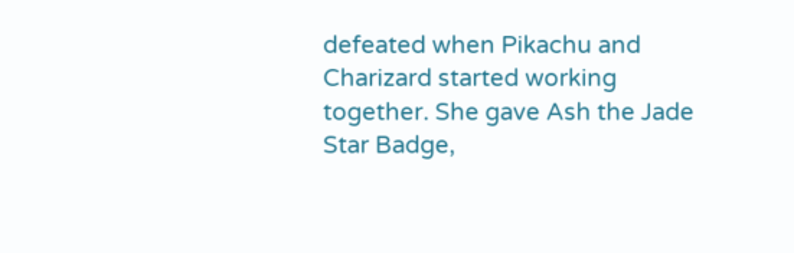defeated when Pikachu and Charizard started working together. She gave Ash the Jade Star Badge,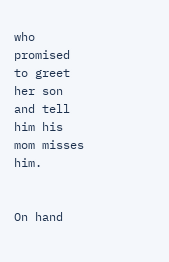who promised to greet her son and tell him his mom misses him.


On hand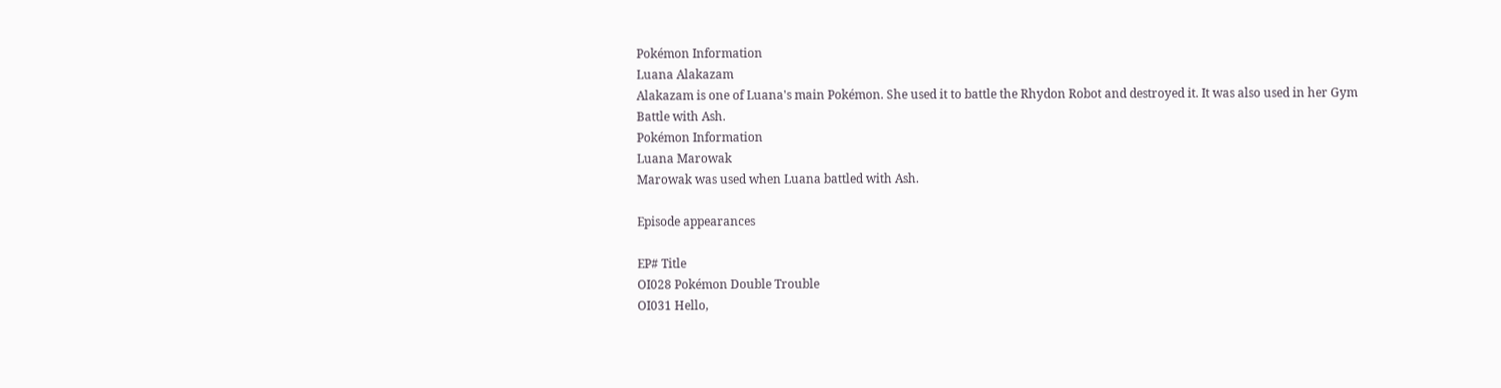Pokémon Information
Luana Alakazam
Alakazam is one of Luana's main Pokémon. She used it to battle the Rhydon Robot and destroyed it. It was also used in her Gym Battle with Ash.
Pokémon Information
Luana Marowak
Marowak was used when Luana battled with Ash.

Episode appearances

EP# Title
OI028 Pokémon Double Trouble
OI031 Hello,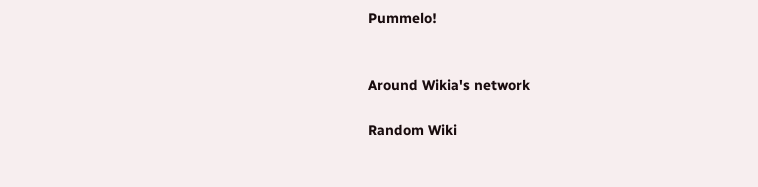Pummelo!


Around Wikia's network

Random Wiki